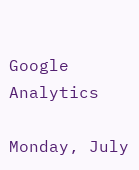Google Analytics

Monday, July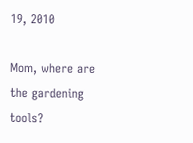19, 2010

Mom, where are the gardening tools?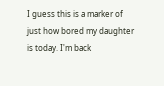I guess this is a marker of just how bored my daughter is today. I'm back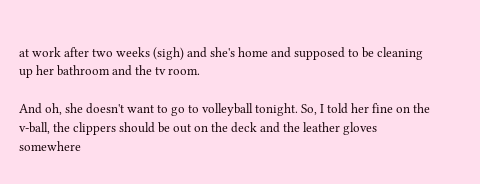at work after two weeks (sigh) and she's home and supposed to be cleaning up her bathroom and the tv room.

And oh, she doesn't want to go to volleyball tonight. So, I told her fine on the v-ball, the clippers should be out on the deck and the leather gloves somewhere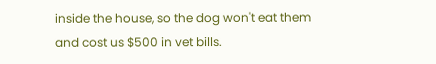inside the house, so the dog won't eat them and cost us $500 in vet bills.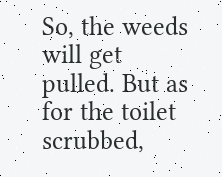So, the weeds will get pulled. But as for the toilet scrubbed,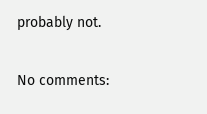probably not.

No comments: